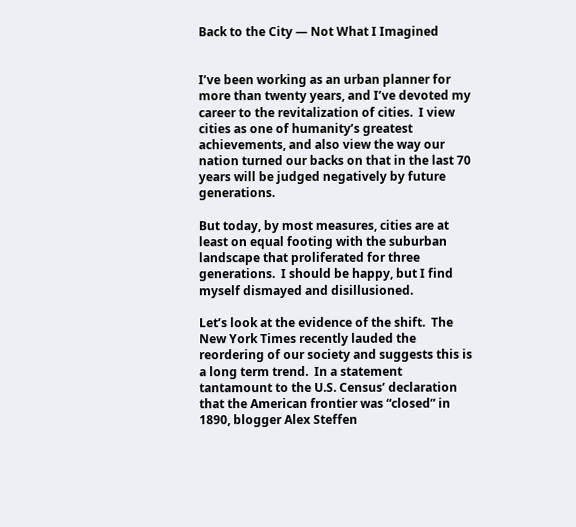Back to the City — Not What I Imagined


I’ve been working as an urban planner for more than twenty years, and I’ve devoted my career to the revitalization of cities.  I view cities as one of humanity’s greatest achievements, and also view the way our nation turned our backs on that in the last 70 years will be judged negatively by future generations.

But today, by most measures, cities are at least on equal footing with the suburban landscape that proliferated for three generations.  I should be happy, but I find myself dismayed and disillusioned.

Let’s look at the evidence of the shift.  The New York Times recently lauded the reordering of our society and suggests this is a long term trend.  In a statement tantamount to the U.S. Census’ declaration that the American frontier was “closed” in 1890, blogger Alex Steffen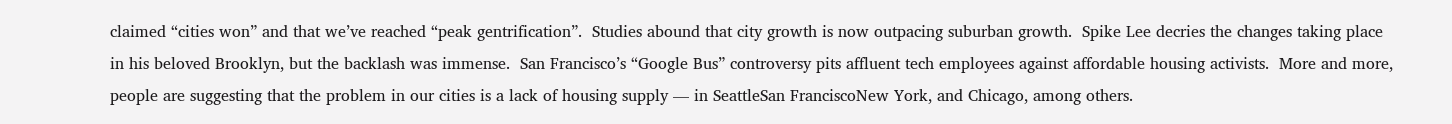claimed “cities won” and that we’ve reached “peak gentrification”.  Studies abound that city growth is now outpacing suburban growth.  Spike Lee decries the changes taking place in his beloved Brooklyn, but the backlash was immense.  San Francisco’s “Google Bus” controversy pits affluent tech employees against affordable housing activists.  More and more, people are suggesting that the problem in our cities is a lack of housing supply — in SeattleSan FranciscoNew York, and Chicago, among others.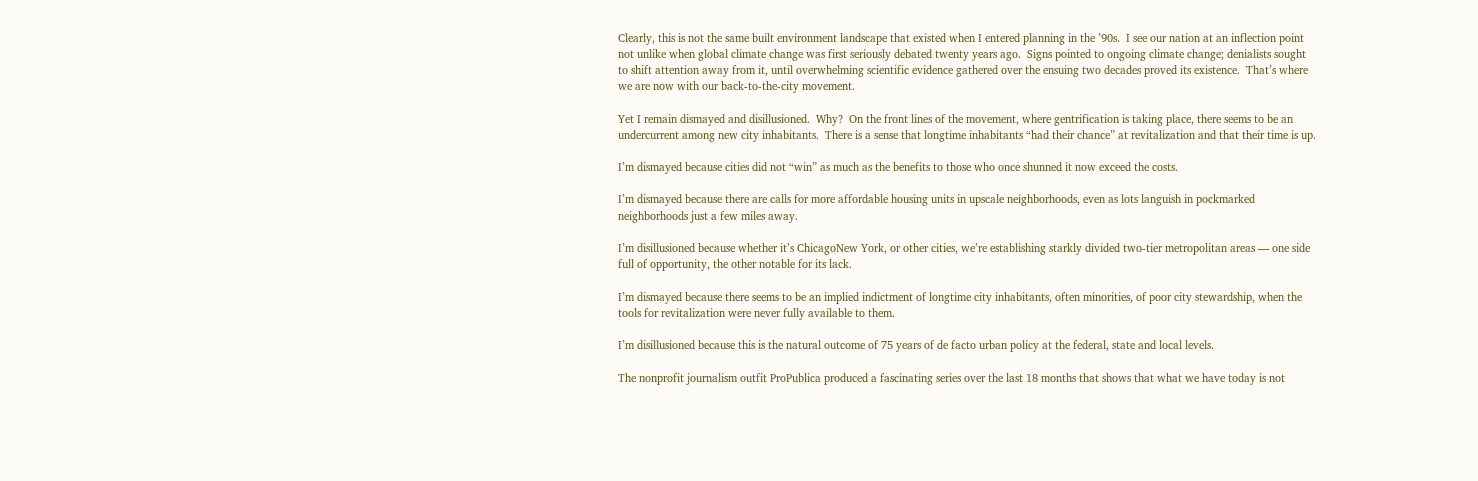Clearly, this is not the same built environment landscape that existed when I entered planning in the ’90s.  I see our nation at an inflection point not unlike when global climate change was first seriously debated twenty years ago.  Signs pointed to ongoing climate change; denialists sought to shift attention away from it, until overwhelming scientific evidence gathered over the ensuing two decades proved its existence.  That’s where we are now with our back-to-the-city movement.

Yet I remain dismayed and disillusioned.  Why?  On the front lines of the movement, where gentrification is taking place, there seems to be an undercurrent among new city inhabitants.  There is a sense that longtime inhabitants “had their chance” at revitalization and that their time is up.

I’m dismayed because cities did not “win” as much as the benefits to those who once shunned it now exceed the costs.

I’m dismayed because there are calls for more affordable housing units in upscale neighborhoods, even as lots languish in pockmarked neighborhoods just a few miles away.

I’m disillusioned because whether it’s ChicagoNew York, or other cities, we’re establishing starkly divided two-tier metropolitan areas — one side full of opportunity, the other notable for its lack.

I’m dismayed because there seems to be an implied indictment of longtime city inhabitants, often minorities, of poor city stewardship, when the tools for revitalization were never fully available to them.

I’m disillusioned because this is the natural outcome of 75 years of de facto urban policy at the federal, state and local levels.

The nonprofit journalism outfit ProPublica produced a fascinating series over the last 18 months that shows that what we have today is not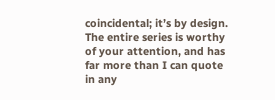coincidental; it’s by design.  The entire series is worthy of your attention, and has far more than I can quote in any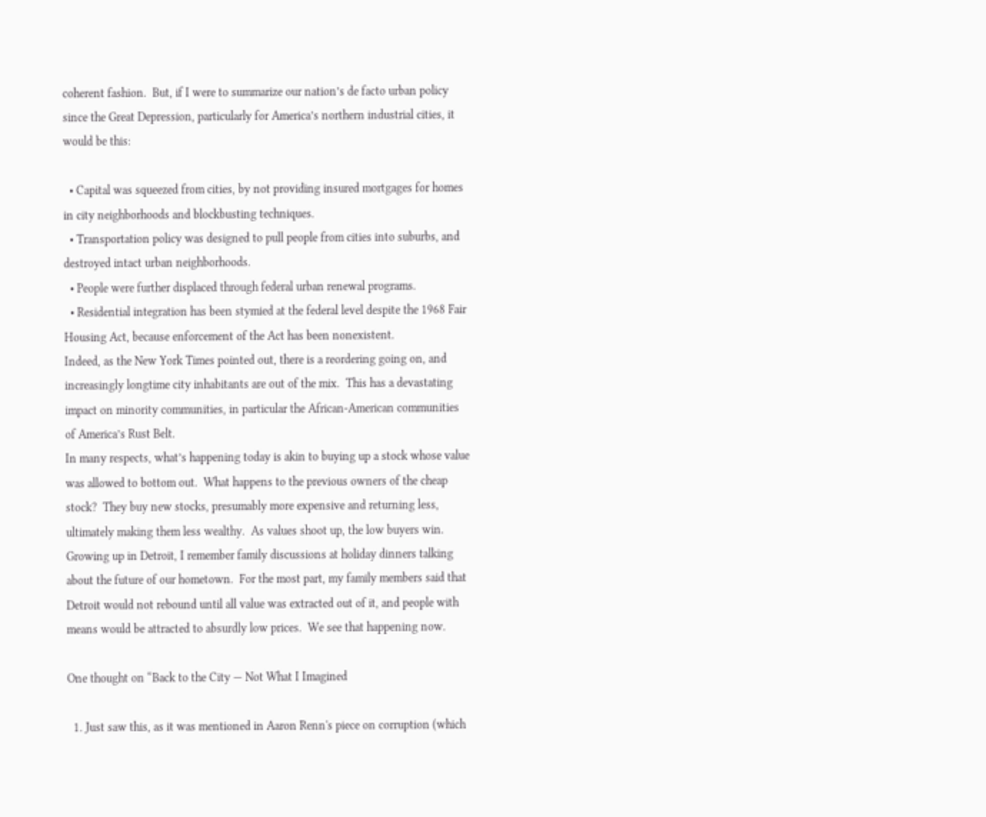coherent fashion.  But, if I were to summarize our nation’s de facto urban policy since the Great Depression, particularly for America’s northern industrial cities, it would be this:

  • Capital was squeezed from cities, by not providing insured mortgages for homes in city neighborhoods and blockbusting techniques.
  • Transportation policy was designed to pull people from cities into suburbs, and destroyed intact urban neighborhoods.
  • People were further displaced through federal urban renewal programs.
  • Residential integration has been stymied at the federal level despite the 1968 Fair Housing Act, because enforcement of the Act has been nonexistent.
Indeed, as the New York Times pointed out, there is a reordering going on, and increasingly longtime city inhabitants are out of the mix.  This has a devastating impact on minority communities, in particular the African-American communities of America’s Rust Belt.
In many respects, what’s happening today is akin to buying up a stock whose value was allowed to bottom out.  What happens to the previous owners of the cheap stock?  They buy new stocks, presumably more expensive and returning less, ultimately making them less wealthy.  As values shoot up, the low buyers win.
Growing up in Detroit, I remember family discussions at holiday dinners talking about the future of our hometown.  For the most part, my family members said that Detroit would not rebound until all value was extracted out of it, and people with means would be attracted to absurdly low prices.  We see that happening now.

One thought on “Back to the City — Not What I Imagined

  1. Just saw this, as it was mentioned in Aaron Renn's piece on corruption (which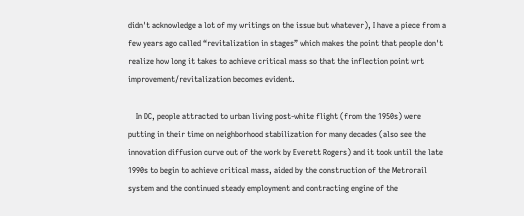didn't acknowledge a lot of my writings on the issue but whatever), I have a piece from a few years ago called “revitalization in stages” which makes the point that people don't realize how long it takes to achieve critical mass so that the inflection point wrt improvement/revitalization becomes evident.

    In DC, people attracted to urban living post-white flight (from the 1950s) were putting in their time on neighborhood stabilization for many decades (also see the innovation diffusion curve out of the work by Everett Rogers) and it took until the late 1990s to begin to achieve critical mass, aided by the construction of the Metrorail system and the continued steady employment and contracting engine of the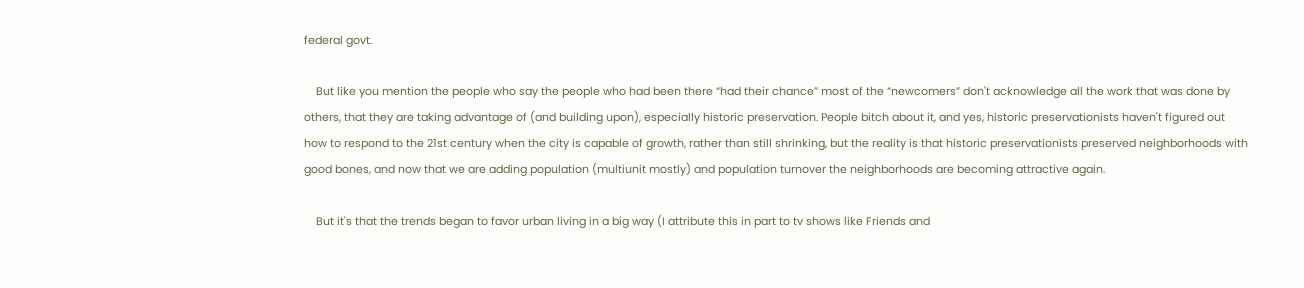federal govt.

    But like you mention the people who say the people who had been there “had their chance” most of the “newcomers” don't acknowledge all the work that was done by others, that they are taking advantage of (and building upon), especially historic preservation. People bitch about it, and yes, historic preservationists haven't figured out how to respond to the 21st century when the city is capable of growth, rather than still shrinking, but the reality is that historic preservationists preserved neighborhoods with good bones, and now that we are adding population (multiunit mostly) and population turnover the neighborhoods are becoming attractive again.

    But it's that the trends began to favor urban living in a big way (I attribute this in part to tv shows like Friends and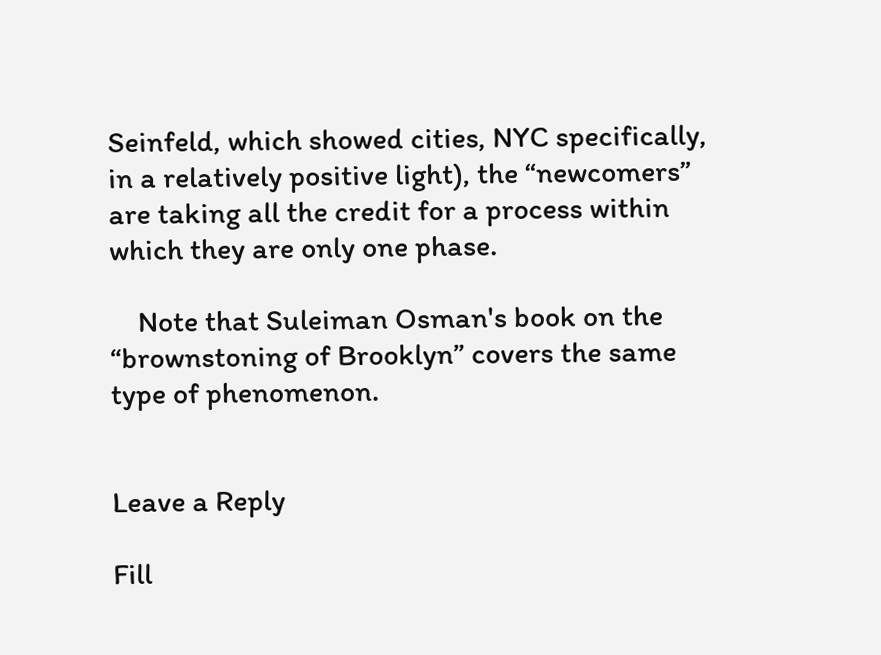Seinfeld, which showed cities, NYC specifically, in a relatively positive light), the “newcomers” are taking all the credit for a process within which they are only one phase.

    Note that Suleiman Osman's book on the “brownstoning of Brooklyn” covers the same type of phenomenon.


Leave a Reply

Fill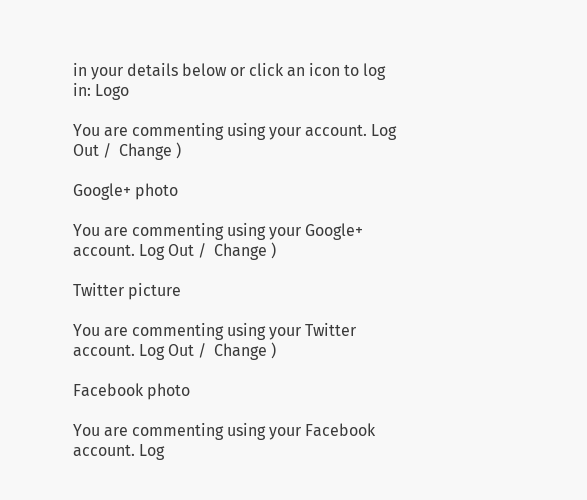in your details below or click an icon to log in: Logo

You are commenting using your account. Log Out /  Change )

Google+ photo

You are commenting using your Google+ account. Log Out /  Change )

Twitter picture

You are commenting using your Twitter account. Log Out /  Change )

Facebook photo

You are commenting using your Facebook account. Log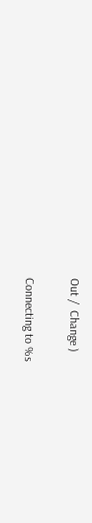Out /  Change )


Connecting to %s